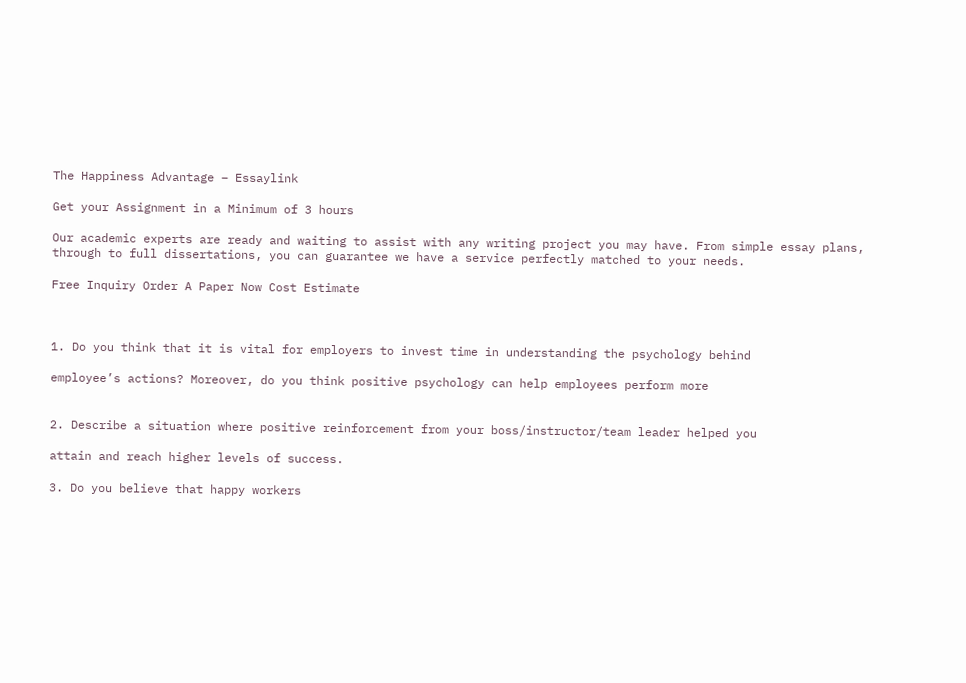The Happiness Advantage – Essaylink

Get your Assignment in a Minimum of 3 hours

Our academic experts are ready and waiting to assist with any writing project you may have. From simple essay plans, through to full dissertations, you can guarantee we have a service perfectly matched to your needs.

Free Inquiry Order A Paper Now Cost Estimate



1. Do you think that it is vital for employers to invest time in understanding the psychology behind

employee’s actions? Moreover, do you think positive psychology can help employees perform more


2. Describe a situation where positive reinforcement from your boss/instructor/team leader helped you

attain and reach higher levels of success.

3. Do you believe that happy workers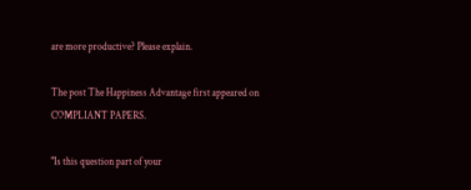are more productive? Please explain.

The post The Happiness Advantage first appeared on COMPLIANT PAPERS.

"Is this question part of your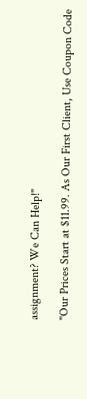assignment? We Can Help!"

"Our Prices Start at $11.99. As Our First Client, Use Coupon Code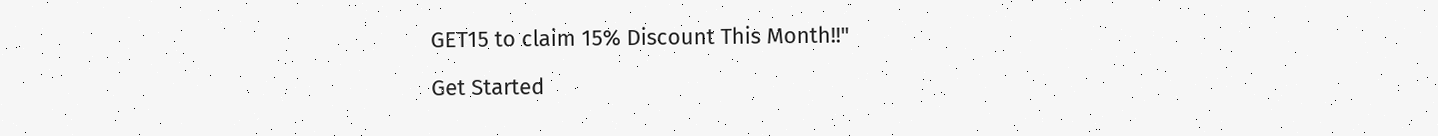GET15 to claim 15% Discount This Month!!"

Get Started